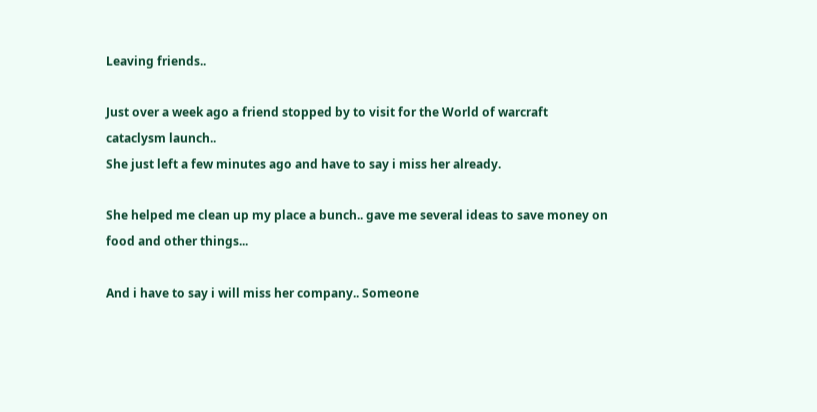Leaving friends..

Just over a week ago a friend stopped by to visit for the World of warcraft cataclysm launch..
She just left a few minutes ago and have to say i miss her already.

She helped me clean up my place a bunch.. gave me several ideas to save money on food and other things...

And i have to say i will miss her company.. Someone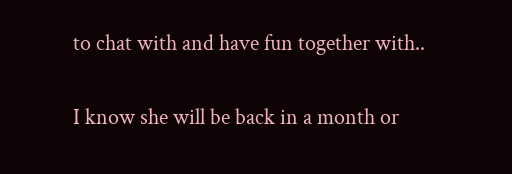to chat with and have fun together with..

I know she will be back in a month or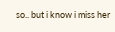so.. but i know i miss her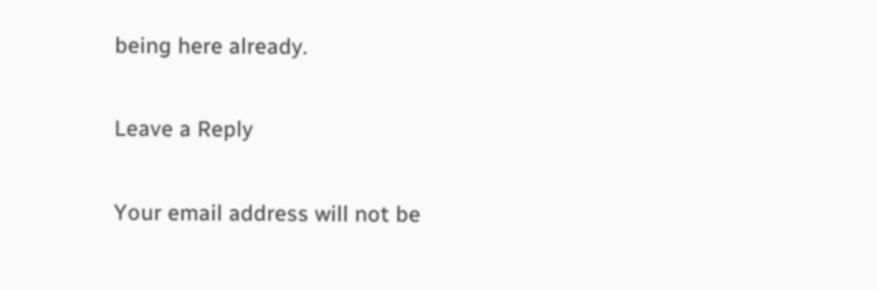being here already.

Leave a Reply

Your email address will not be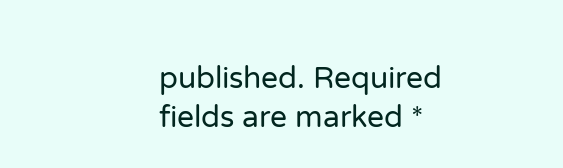published. Required fields are marked *